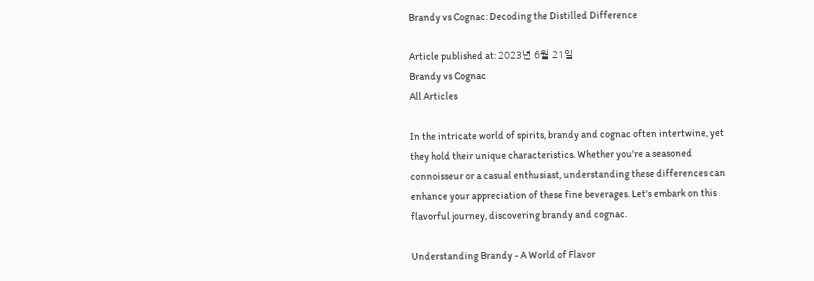Brandy vs Cognac: Decoding the Distilled Difference

Article published at: 2023년 6월 21일
Brandy vs Cognac
All Articles

In the intricate world of spirits, brandy and cognac often intertwine, yet they hold their unique characteristics. Whether you're a seasoned connoisseur or a casual enthusiast, understanding these differences can enhance your appreciation of these fine beverages. Let's embark on this flavorful journey, discovering brandy and cognac.

Understanding Brandy - A World of Flavor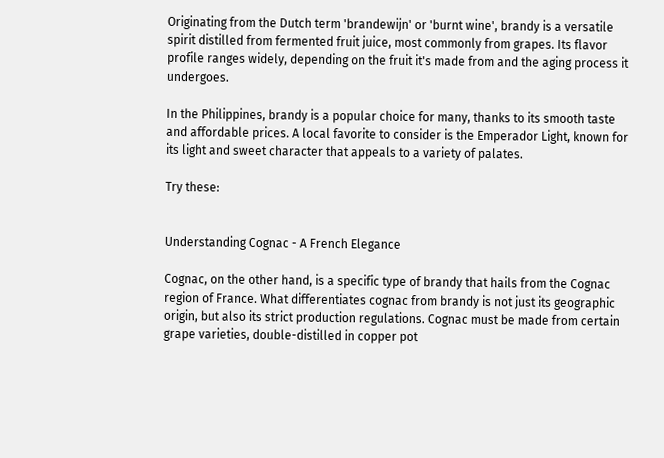Originating from the Dutch term 'brandewijn' or 'burnt wine', brandy is a versatile spirit distilled from fermented fruit juice, most commonly from grapes. Its flavor profile ranges widely, depending on the fruit it's made from and the aging process it undergoes.

In the Philippines, brandy is a popular choice for many, thanks to its smooth taste and affordable prices. A local favorite to consider is the Emperador Light, known for its light and sweet character that appeals to a variety of palates.

Try these:


Understanding Cognac - A French Elegance

Cognac, on the other hand, is a specific type of brandy that hails from the Cognac region of France. What differentiates cognac from brandy is not just its geographic origin, but also its strict production regulations. Cognac must be made from certain grape varieties, double-distilled in copper pot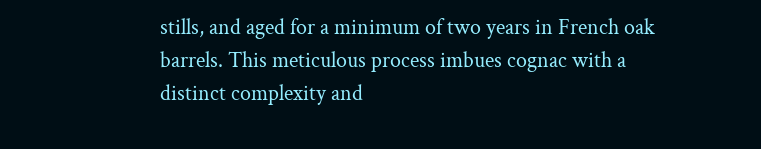stills, and aged for a minimum of two years in French oak barrels. This meticulous process imbues cognac with a distinct complexity and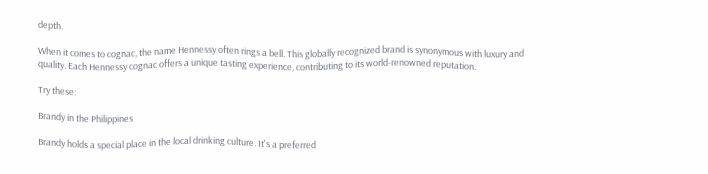depth.

When it comes to cognac, the name Hennessy often rings a bell. This globally recognized brand is synonymous with luxury and quality. Each Hennessy cognac offers a unique tasting experience, contributing to its world-renowned reputation.

Try these:

Brandy in the Philippines

Brandy holds a special place in the local drinking culture. It's a preferred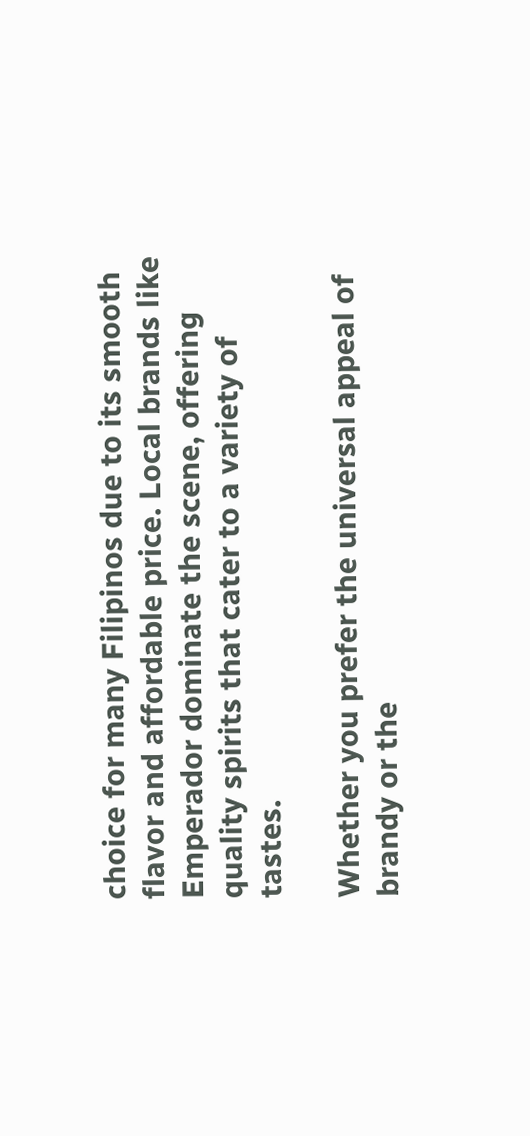choice for many Filipinos due to its smooth flavor and affordable price. Local brands like Emperador dominate the scene, offering quality spirits that cater to a variety of tastes.

Whether you prefer the universal appeal of brandy or the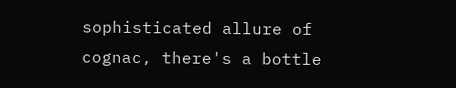sophisticated allure of cognac, there's a bottle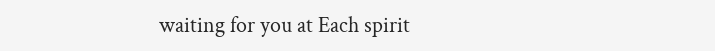waiting for you at Each spirit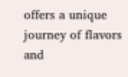offers a unique journey of flavors and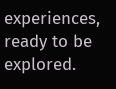experiences, ready to be explored.